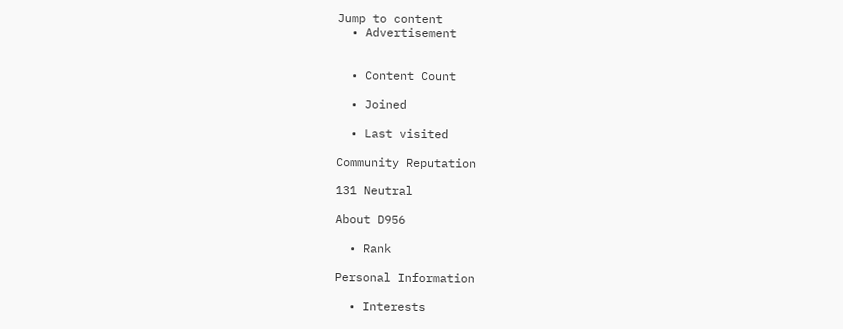Jump to content
  • Advertisement


  • Content Count

  • Joined

  • Last visited

Community Reputation

131 Neutral

About D956

  • Rank

Personal Information

  • Interests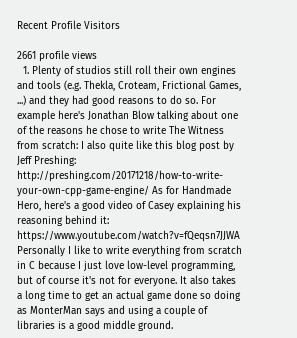Recent Profile Visitors

2661 profile views
  1. Plenty of studios still roll their own engines and tools (e.g. Thekla, Croteam, Frictional Games, ...) and they had good reasons to do so. For example here's Jonathan Blow talking about one of the reasons he chose to write The Witness from scratch: I also quite like this blog post by Jeff Preshing: http://preshing.com/20171218/how-to-write-your-own-cpp-game-engine/ As for Handmade Hero, here's a good video of Casey explaining his reasoning behind it: https://www.youtube.com/watch?v=fQeqsn7JJWA Personally I like to write everything from scratch in C because I just love low-level programming, but of course it's not for everyone. It also takes a long time to get an actual game done so doing as MonterMan says and using a couple of libraries is a good middle ground.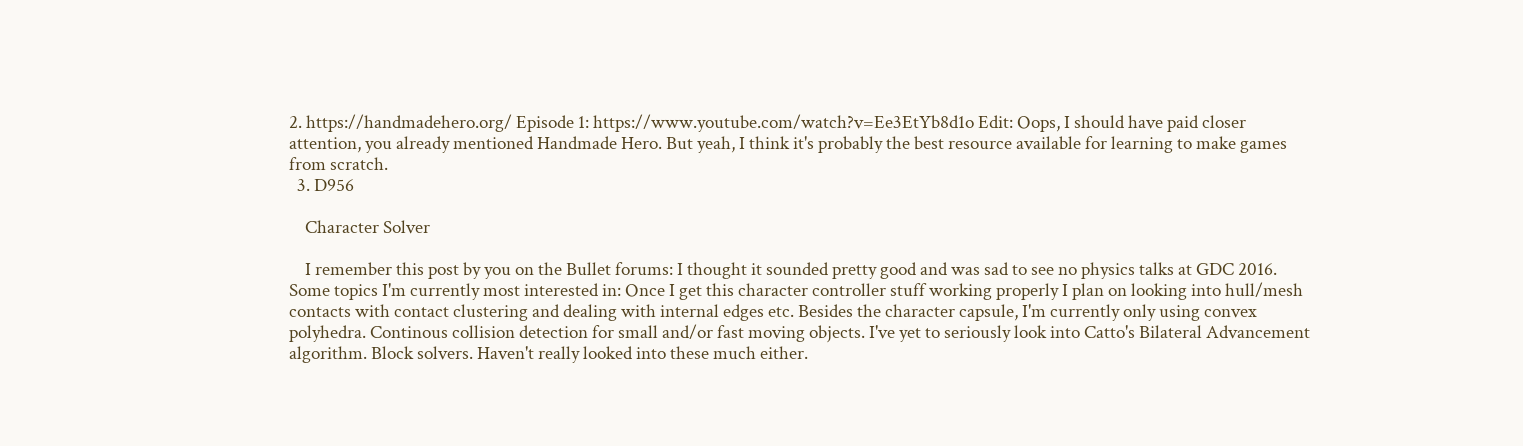2. https://handmadehero.org/ Episode 1: https://www.youtube.com/watch?v=Ee3EtYb8d1o Edit: Oops, I should have paid closer attention, you already mentioned Handmade Hero. But yeah, I think it's probably the best resource available for learning to make games from scratch.
  3. D956

    Character Solver

    I remember this post by you on the Bullet forums: I thought it sounded pretty good and was sad to see no physics talks at GDC 2016. Some topics I'm currently most interested in: Once I get this character controller stuff working properly I plan on looking into hull/mesh contacts with contact clustering and dealing with internal edges etc. Besides the character capsule, I'm currently only using convex polyhedra. Continous collision detection for small and/or fast moving objects. I've yet to seriously look into Catto's Bilateral Advancement algorithm. Block solvers. Haven't really looked into these much either.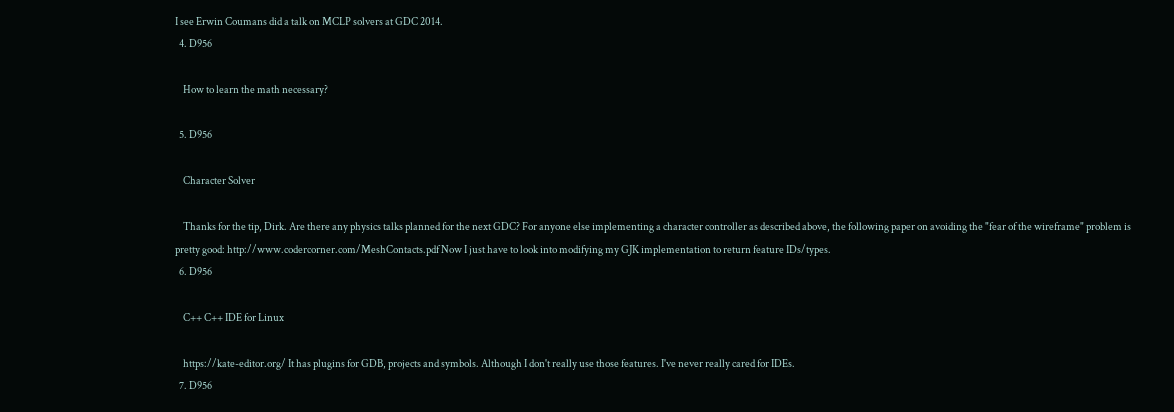I see Erwin Coumans did a talk on MCLP solvers at GDC 2014.
  4. D956

    How to learn the math necessary?

  5. D956

    Character Solver

    Thanks for the tip, Dirk. Are there any physics talks planned for the next GDC? For anyone else implementing a character controller as described above, the following paper on avoiding the "fear of the wireframe" problem is pretty good: http://www.codercorner.com/MeshContacts.pdf Now I just have to look into modifying my GJK implementation to return feature IDs/types.
  6. D956

    C++ C++ IDE for Linux

    https://kate-editor.org/ It has plugins for GDB, projects and symbols. Although I don't really use those features. I've never really cared for IDEs.
  7. D956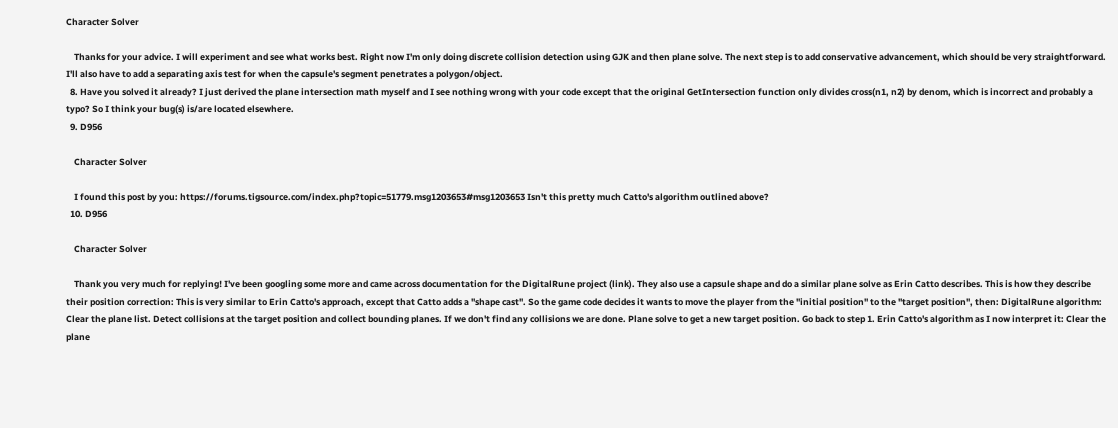Character Solver

    Thanks for your advice. I will experiment and see what works best. Right now I'm only doing discrete collision detection using GJK and then plane solve. The next step is to add conservative advancement, which should be very straightforward. I'll also have to add a separating axis test for when the capsule's segment penetrates a polygon/object.
  8. Have you solved it already? I just derived the plane intersection math myself and I see nothing wrong with your code except that the original GetIntersection function only divides cross(n1, n2) by denom, which is incorrect and probably a typo? So I think your bug(s) is/are located elsewhere.
  9. D956

    Character Solver

    I found this post by you: https://forums.tigsource.com/index.php?topic=51779.msg1203653#msg1203653 Isn't this pretty much Catto's algorithm outlined above?
  10. D956

    Character Solver

    Thank you very much for replying! I've been googling some more and came across documentation for the DigitalRune project (link). They also use a capsule shape and do a similar plane solve as Erin Catto describes. This is how they describe their position correction: This is very similar to Erin Catto's approach, except that Catto adds a "shape cast". So the game code decides it wants to move the player from the "initial position" to the "target position", then: DigitalRune algorithm: Clear the plane list. Detect collisions at the target position and collect bounding planes. If we don't find any collisions we are done. Plane solve to get a new target position. Go back to step 1. Erin Catto's algorithm as I now interpret it: Clear the plane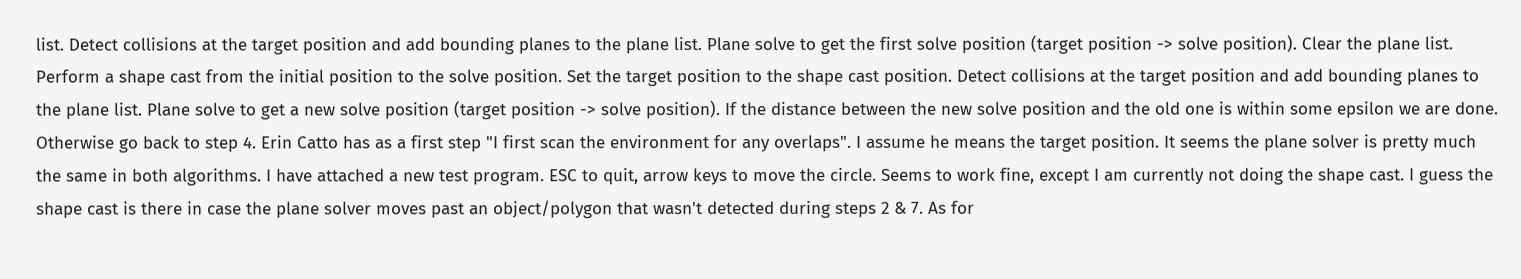list. Detect collisions at the target position and add bounding planes to the plane list. Plane solve to get the first solve position (target position -> solve position). Clear the plane list. Perform a shape cast from the initial position to the solve position. Set the target position to the shape cast position. Detect collisions at the target position and add bounding planes to the plane list. Plane solve to get a new solve position (target position -> solve position). If the distance between the new solve position and the old one is within some epsilon we are done. Otherwise go back to step 4. Erin Catto has as a first step "I first scan the environment for any overlaps". I assume he means the target position. It seems the plane solver is pretty much the same in both algorithms. I have attached a new test program. ESC to quit, arrow keys to move the circle. Seems to work fine, except I am currently not doing the shape cast. I guess the shape cast is there in case the plane solver moves past an object/polygon that wasn't detected during steps 2 & 7. As for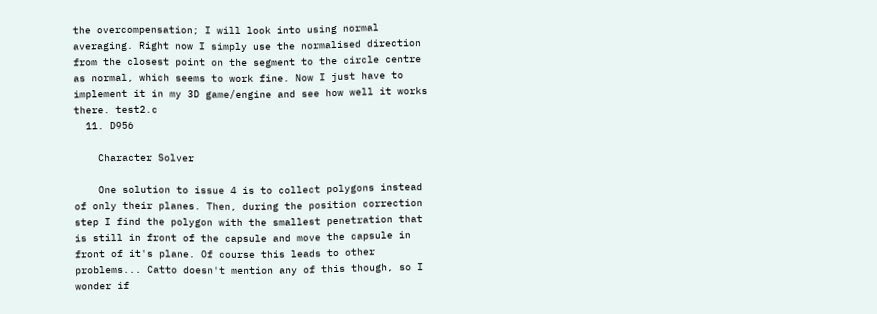the overcompensation; I will look into using normal averaging. Right now I simply use the normalised direction from the closest point on the segment to the circle centre as normal, which seems to work fine. Now I just have to implement it in my 3D game/engine and see how well it works there. test2.c
  11. D956

    Character Solver

    One solution to issue 4 is to collect polygons instead of only their planes. Then, during the position correction step I find the polygon with the smallest penetration that is still in front of the capsule and move the capsule in front of it's plane. Of course this leads to other problems... Catto doesn't mention any of this though, so I wonder if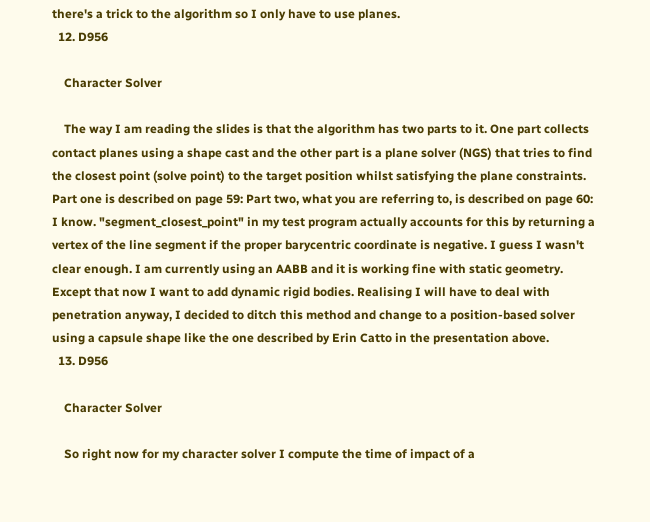there's a trick to the algorithm so I only have to use planes.
  12. D956

    Character Solver

    The way I am reading the slides is that the algorithm has two parts to it. One part collects contact planes using a shape cast and the other part is a plane solver (NGS) that tries to find the closest point (solve point) to the target position whilst satisfying the plane constraints. Part one is described on page 59: Part two, what you are referring to, is described on page 60: I know. "segment_closest_point" in my test program actually accounts for this by returning a vertex of the line segment if the proper barycentric coordinate is negative. I guess I wasn't clear enough. I am currently using an AABB and it is working fine with static geometry. Except that now I want to add dynamic rigid bodies. Realising I will have to deal with penetration anyway, I decided to ditch this method and change to a position-based solver using a capsule shape like the one described by Erin Catto in the presentation above.
  13. D956

    Character Solver

    So right now for my character solver I compute the time of impact of a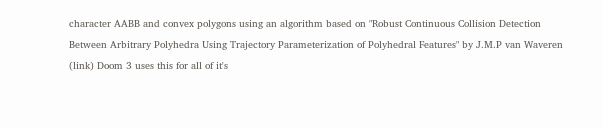character AABB and convex polygons using an algorithm based on "Robust Continuous Collision Detection Between Arbitrary Polyhedra Using Trajectory Parameterization of Polyhedral Features" by J.M.P van Waveren (link) Doom 3 uses this for all of it's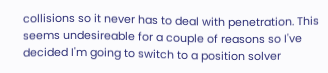collisions so it never has to deal with penetration. This seems undesireable for a couple of reasons so I've decided I'm going to switch to a position solver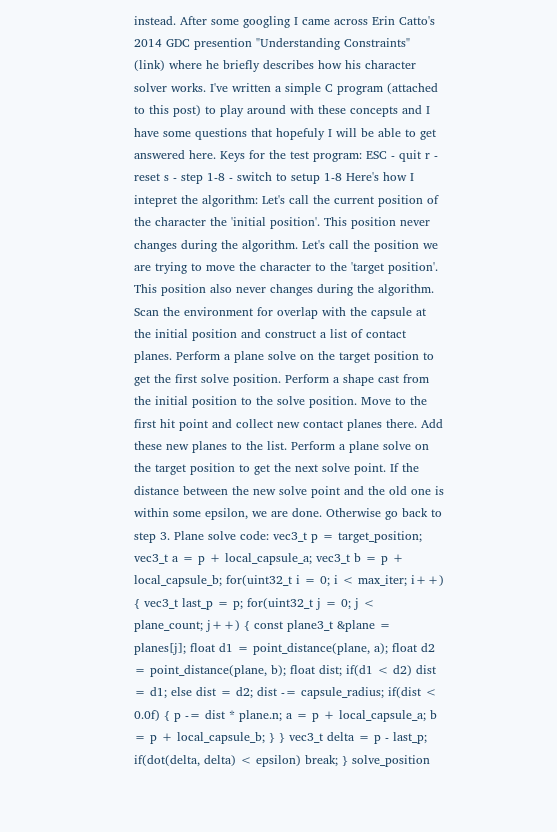instead. After some googling I came across Erin Catto's 2014 GDC presention "Understanding Constraints" (link) where he briefly describes how his character solver works. I've written a simple C program (attached to this post) to play around with these concepts and I have some questions that hopefuly I will be able to get answered here. Keys for the test program: ESC - quit r - reset s - step 1-8 - switch to setup 1-8 Here's how I intepret the algorithm: Let's call the current position of the character the 'initial position'. This position never changes during the algorithm. Let's call the position we are trying to move the character to the 'target position'. This position also never changes during the algorithm. Scan the environment for overlap with the capsule at the initial position and construct a list of contact planes. Perform a plane solve on the target position to get the first solve position. Perform a shape cast from the initial position to the solve position. Move to the first hit point and collect new contact planes there. Add these new planes to the list. Perform a plane solve on the target position to get the next solve point. If the distance between the new solve point and the old one is within some epsilon, we are done. Otherwise go back to step 3. Plane solve code: vec3_t p = target_position; vec3_t a = p + local_capsule_a; vec3_t b = p + local_capsule_b; for(uint32_t i = 0; i < max_iter; i++) { vec3_t last_p = p; for(uint32_t j = 0; j < plane_count; j++) { const plane3_t &plane = planes[j]; float d1 = point_distance(plane, a); float d2 = point_distance(plane, b); float dist; if(d1 < d2) dist = d1; else dist = d2; dist -= capsule_radius; if(dist < 0.0f) { p -= dist * plane.n; a = p + local_capsule_a; b = p + local_capsule_b; } } vec3_t delta = p - last_p; if(dot(delta, delta) < epsilon) break; } solve_position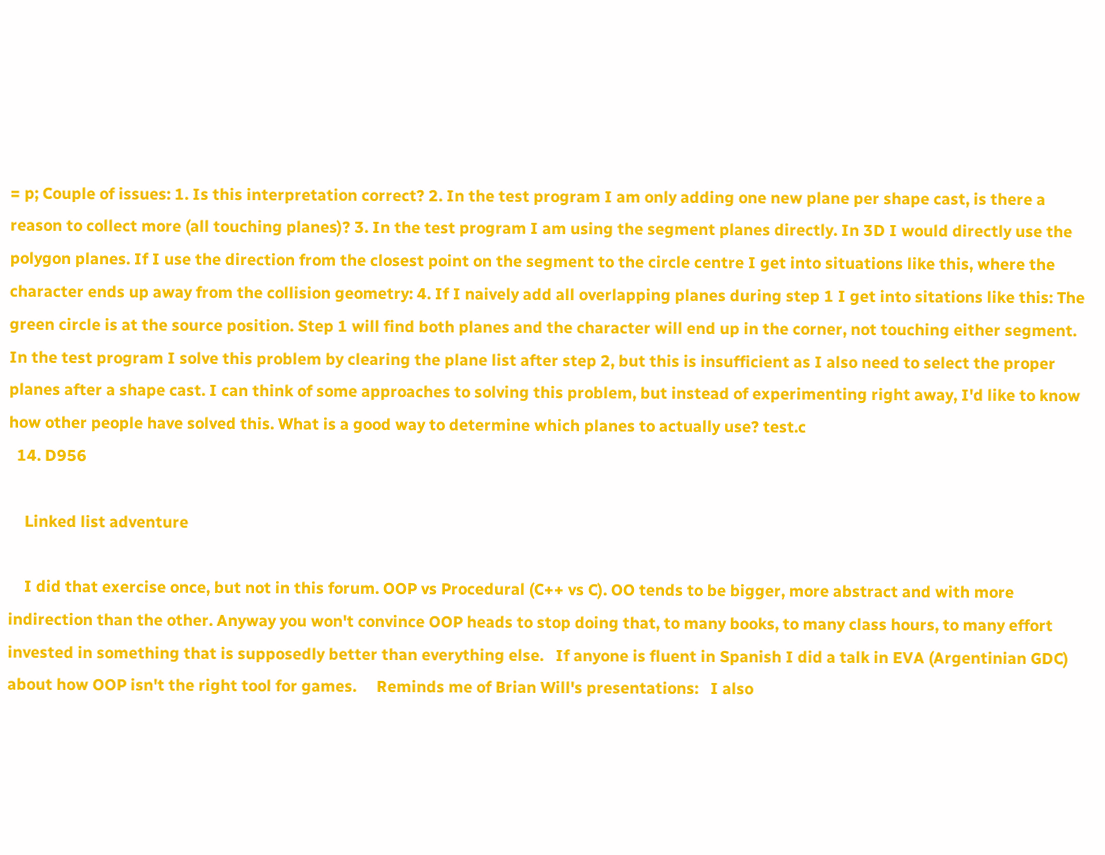= p; Couple of issues: 1. Is this interpretation correct? 2. In the test program I am only adding one new plane per shape cast, is there a reason to collect more (all touching planes)? 3. In the test program I am using the segment planes directly. In 3D I would directly use the polygon planes. If I use the direction from the closest point on the segment to the circle centre I get into situations like this, where the character ends up away from the collision geometry: 4. If I naively add all overlapping planes during step 1 I get into sitations like this: The green circle is at the source position. Step 1 will find both planes and the character will end up in the corner, not touching either segment. In the test program I solve this problem by clearing the plane list after step 2, but this is insufficient as I also need to select the proper planes after a shape cast. I can think of some approaches to solving this problem, but instead of experimenting right away, I'd like to know how other people have solved this. What is a good way to determine which planes to actually use? test.c
  14. D956

    Linked list adventure

    I did that exercise once, but not in this forum. OOP vs Procedural (C++ vs C). OO tends to be bigger, more abstract and with more indirection than the other. Anyway you won't convince OOP heads to stop doing that, to many books, to many class hours, to many effort invested in something that is supposedly better than everything else.   If anyone is fluent in Spanish I did a talk in EVA (Argentinian GDC) about how OOP isn't the right tool for games.     Reminds me of Brian Will's presentations:   I also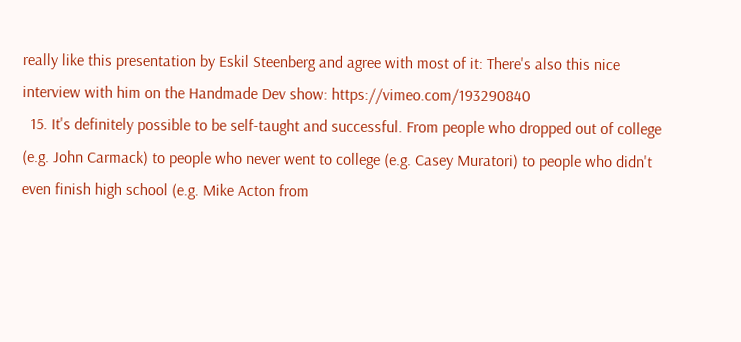really like this presentation by Eskil Steenberg and agree with most of it: There's also this nice interview with him on the Handmade Dev show: https://vimeo.com/193290840
  15. It's definitely possible to be self-taught and successful. From people who dropped out of college (e.g. John Carmack) to people who never went to college (e.g. Casey Muratori) to people who didn't even finish high school (e.g. Mike Acton from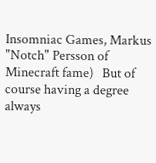Insomniac Games, Markus "Notch" Persson of Minecraft fame)   But of course having a degree always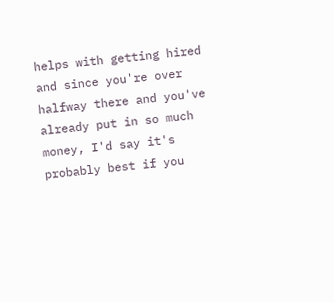helps with getting hired and since you're over halfway there and you've already put in so much money, I'd say it's probably best if you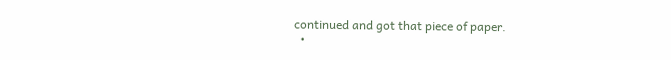continued and got that piece of paper.
  •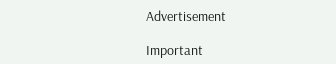Advertisement

Important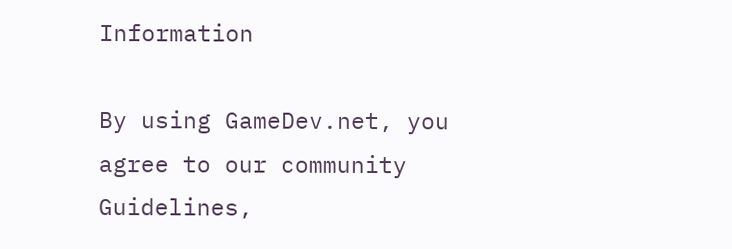Information

By using GameDev.net, you agree to our community Guidelines,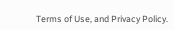Terms of Use, and Privacy Policy.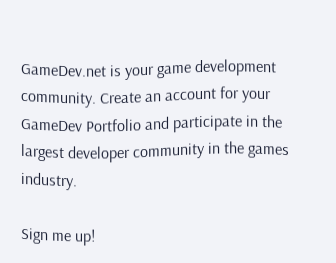GameDev.net is your game development community. Create an account for your GameDev Portfolio and participate in the largest developer community in the games industry.

Sign me up!